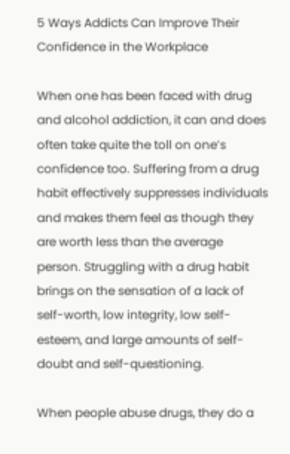5 Ways Addicts Can Improve Their Confidence in the Workplace

When one has been faced with drug and alcohol addiction, it can and does often take quite the toll on one’s confidence too. Suffering from a drug habit effectively suppresses individuals and makes them feel as though they are worth less than the average person. Struggling with a drug habit brings on the sensation of a lack of self-worth, low integrity, low self-esteem, and large amounts of self-doubt and self-questioning.

When people abuse drugs, they do a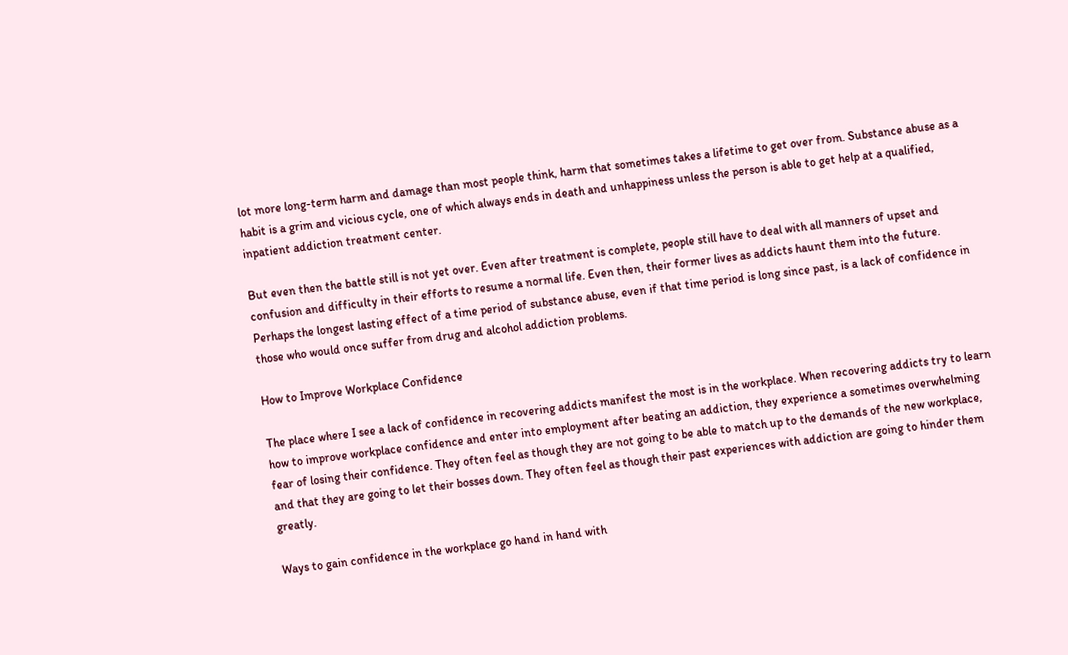lot more long-term harm and damage than most people think, harm that sometimes takes a lifetime to get over from. Substance abuse as a habit is a grim and vicious cycle, one of which always ends in death and unhappiness unless the person is able to get help at a qualified, inpatient addiction treatment center.

But even then the battle still is not yet over. Even after treatment is complete, people still have to deal with all manners of upset and confusion and difficulty in their efforts to resume a normal life. Even then, their former lives as addicts haunt them into the future. Perhaps the longest lasting effect of a time period of substance abuse, even if that time period is long since past, is a lack of confidence in those who would once suffer from drug and alcohol addiction problems.

How to Improve Workplace Confidence

The place where I see a lack of confidence in recovering addicts manifest the most is in the workplace. When recovering addicts try to learn how to improve workplace confidence and enter into employment after beating an addiction, they experience a sometimes overwhelming fear of losing their confidence. They often feel as though they are not going to be able to match up to the demands of the new workplace, and that they are going to let their bosses down. They often feel as though their past experiences with addiction are going to hinder them greatly.

Ways to gain confidence in the workplace go hand in hand with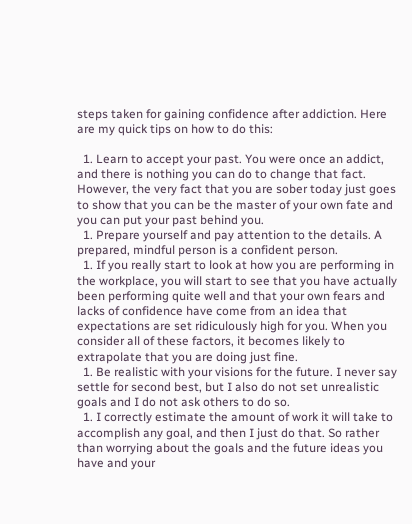steps taken for gaining confidence after addiction. Here are my quick tips on how to do this:

  1. Learn to accept your past. You were once an addict, and there is nothing you can do to change that fact. However, the very fact that you are sober today just goes to show that you can be the master of your own fate and you can put your past behind you.
  1. Prepare yourself and pay attention to the details. A prepared, mindful person is a confident person.
  1. If you really start to look at how you are performing in the workplace, you will start to see that you have actually been performing quite well and that your own fears and lacks of confidence have come from an idea that expectations are set ridiculously high for you. When you consider all of these factors, it becomes likely to extrapolate that you are doing just fine.
  1. Be realistic with your visions for the future. I never say settle for second best, but I also do not set unrealistic goals and I do not ask others to do so.
  1. I correctly estimate the amount of work it will take to accomplish any goal, and then I just do that. So rather than worrying about the goals and the future ideas you have and your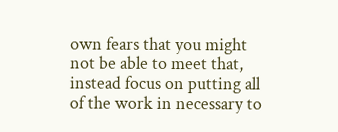own fears that you might not be able to meet that, instead focus on putting all of the work in necessary to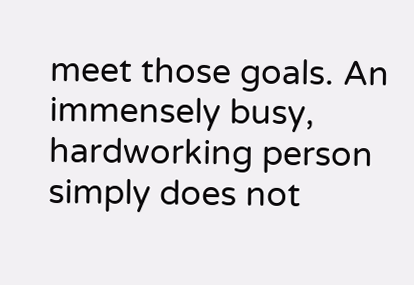meet those goals. An immensely busy, hardworking person simply does not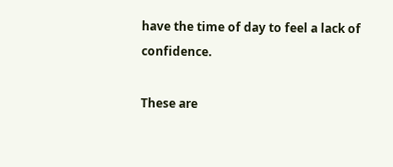have the time of day to feel a lack of confidence.

These are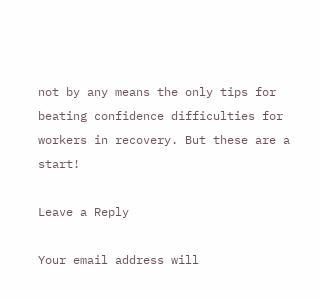not by any means the only tips for beating confidence difficulties for workers in recovery. But these are a start!

Leave a Reply

Your email address will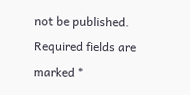not be published. Required fields are marked *